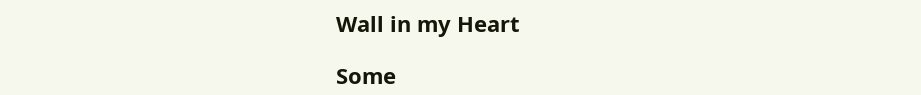Wall in my Heart

Some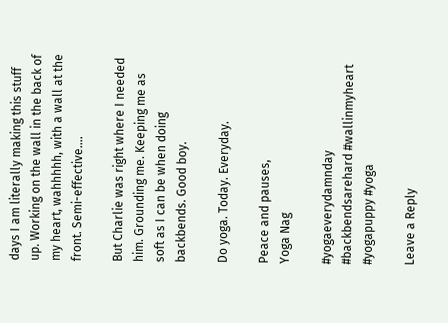days I am literally making this stuff up. Working on the wall in the back of my heart, wahhhhh, with a wall at the front. Semi-effective….

But Charlie was right where I needed him. Grounding me. Keeping me as soft as I can be when doing backbends. Good boy.

Do yoga. Today. Everyday.

Peace and pauses,
Yoga Nag

#yogaeverydamnday #backbendsarehard #wallinmyheart #yogapuppy #yoga

Leave a Reply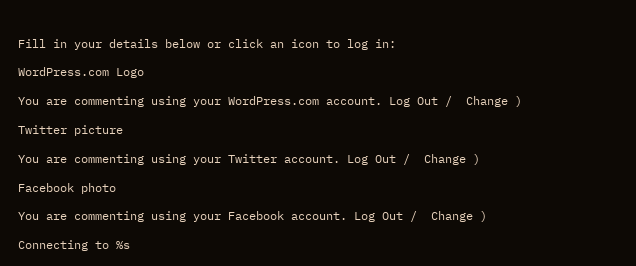Fill in your details below or click an icon to log in:

WordPress.com Logo

You are commenting using your WordPress.com account. Log Out /  Change )

Twitter picture

You are commenting using your Twitter account. Log Out /  Change )

Facebook photo

You are commenting using your Facebook account. Log Out /  Change )

Connecting to %s